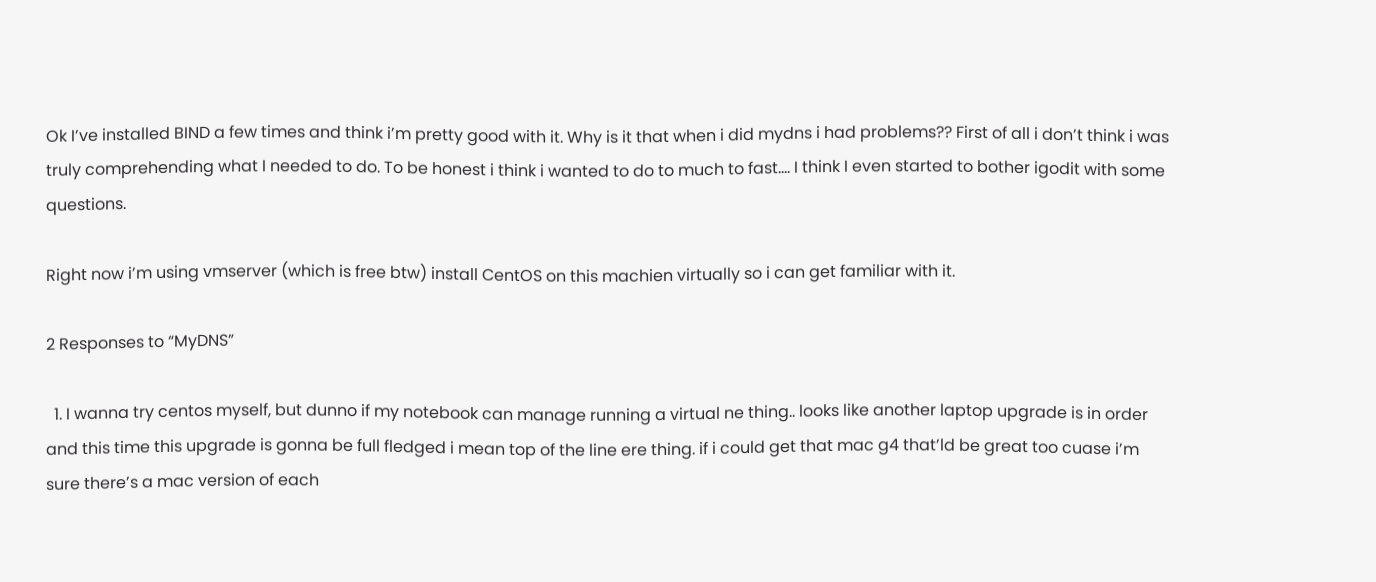Ok I’ve installed BIND a few times and think i’m pretty good with it. Why is it that when i did mydns i had problems?? First of all i don’t think i was truly comprehending what I needed to do. To be honest i think i wanted to do to much to fast…. I think I even started to bother igodit with some questions.

Right now i’m using vmserver (which is free btw) install CentOS on this machien virtually so i can get familiar with it.

2 Responses to “MyDNS”

  1. I wanna try centos myself, but dunno if my notebook can manage running a virtual ne thing.. looks like another laptop upgrade is in order and this time this upgrade is gonna be full fledged i mean top of the line ere thing. if i could get that mac g4 that’ld be great too cuase i’m sure there’s a mac version of each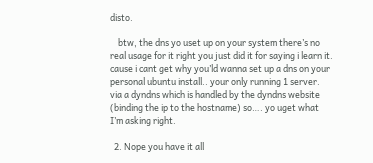disto.

    btw, the dns yo uset up on your system there’s no real usage for it right you just did it for saying i learn it. cause i cant get why you’ld wanna set up a dns on your personal ubuntu install.. your only running 1 server. via a dyndns which is handled by the dyndns website (binding the ip to the hostname) so…. yo uget what I’m asking right.

  2. Nope you have it all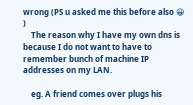wrong (PS u asked me this before also 😀 )
    The reason why I have my own dns is because I do not want to have to remember bunch of machine IP addresses on my LAN.

    eg. A friend comes over plugs his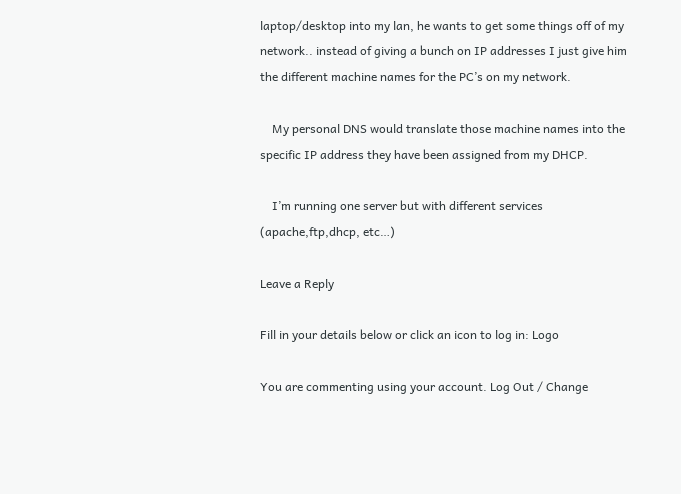laptop/desktop into my lan, he wants to get some things off of my network.. instead of giving a bunch on IP addresses I just give him the different machine names for the PC’s on my network.

    My personal DNS would translate those machine names into the specific IP address they have been assigned from my DHCP.

    I’m running one server but with different services (apache,ftp,dhcp, etc…)

Leave a Reply

Fill in your details below or click an icon to log in: Logo

You are commenting using your account. Log Out / Change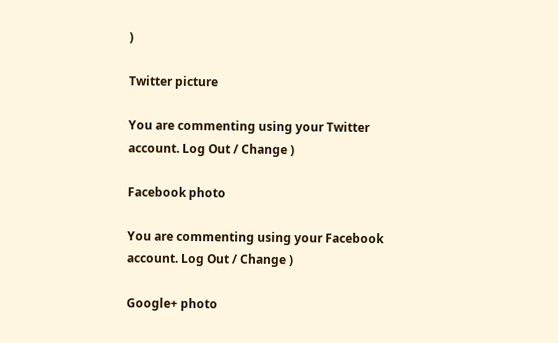)

Twitter picture

You are commenting using your Twitter account. Log Out / Change )

Facebook photo

You are commenting using your Facebook account. Log Out / Change )

Google+ photo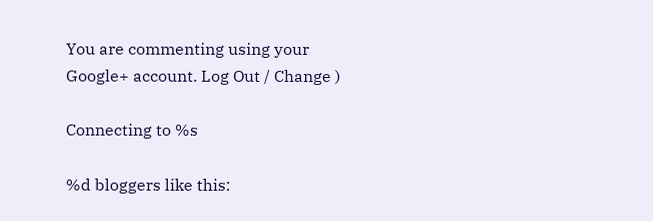You are commenting using your Google+ account. Log Out / Change )

Connecting to %s

%d bloggers like this: